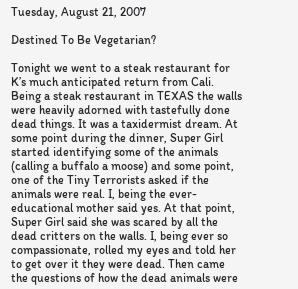Tuesday, August 21, 2007

Destined To Be Vegetarian?

Tonight we went to a steak restaurant for K’s much anticipated return from Cali. Being a steak restaurant in TEXAS the walls were heavily adorned with tastefully done dead things. It was a taxidermist dream. At some point during the dinner, Super Girl started identifying some of the animals (calling a buffalo a moose) and some point, one of the Tiny Terrorists asked if the animals were real. I, being the ever-educational mother said yes. At that point, Super Girl said she was scared by all the dead critters on the walls. I, being ever so compassionate, rolled my eyes and told her to get over it they were dead. Then came the questions of how the dead animals were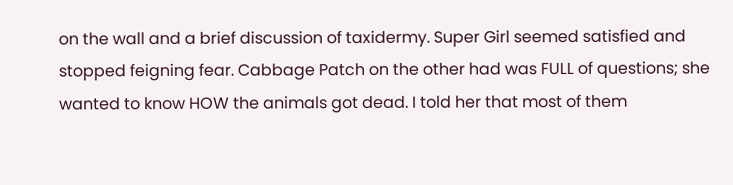on the wall and a brief discussion of taxidermy. Super Girl seemed satisfied and stopped feigning fear. Cabbage Patch on the other had was FULL of questions; she wanted to know HOW the animals got dead. I told her that most of them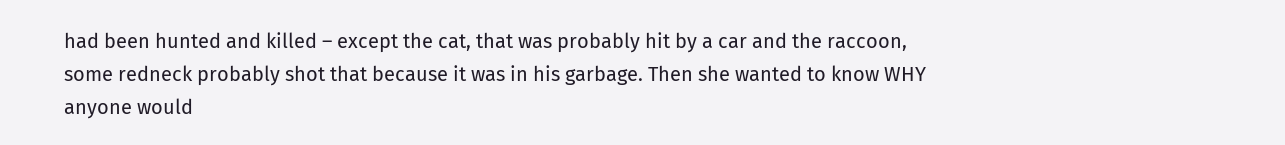had been hunted and killed – except the cat, that was probably hit by a car and the raccoon, some redneck probably shot that because it was in his garbage. Then she wanted to know WHY anyone would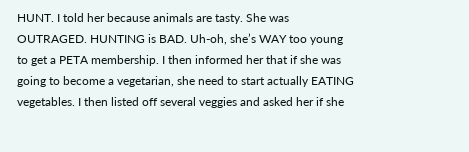HUNT. I told her because animals are tasty. She was OUTRAGED. HUNTING is BAD. Uh-oh, she’s WAY too young to get a PETA membership. I then informed her that if she was going to become a vegetarian, she need to start actually EATING vegetables. I then listed off several veggies and asked her if she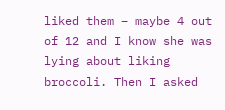liked them – maybe 4 out of 12 and I know she was lying about liking broccoli. Then I asked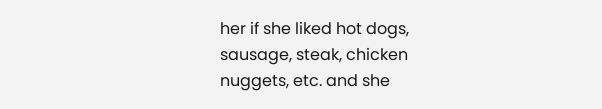her if she liked hot dogs, sausage, steak, chicken nuggets, etc. and she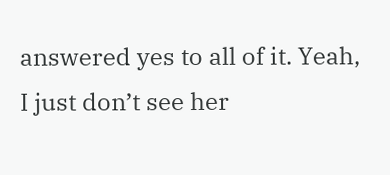answered yes to all of it. Yeah, I just don’t see her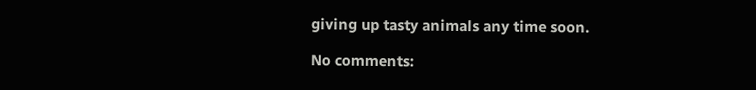giving up tasty animals any time soon.

No comments: